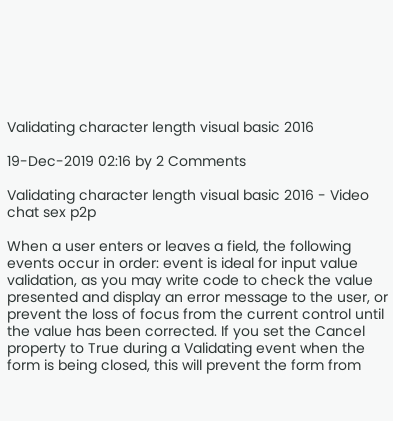Validating character length visual basic 2016

19-Dec-2019 02:16 by 2 Comments

Validating character length visual basic 2016 - Video chat sex p2p

When a user enters or leaves a field, the following events occur in order: event is ideal for input value validation, as you may write code to check the value presented and display an error message to the user, or prevent the loss of focus from the current control until the value has been corrected. If you set the Cancel property to True during a Validating event when the form is being closed, this will prevent the form from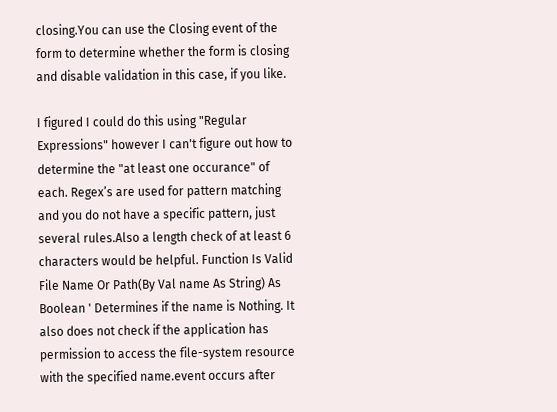closing.You can use the Closing event of the form to determine whether the form is closing and disable validation in this case, if you like.

I figured I could do this using "Regular Expressions" however I can't figure out how to determine the "at least one occurance" of each. Regex’s are used for pattern matching and you do not have a specific pattern, just several rules.Also a length check of at least 6 characters would be helpful. Function Is Valid File Name Or Path(By Val name As String) As Boolean ' Determines if the name is Nothing. It also does not check if the application has permission to access the file-system resource with the specified name.event occurs after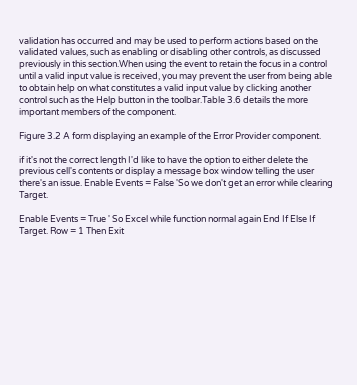validation has occurred and may be used to perform actions based on the validated values, such as enabling or disabling other controls, as discussed previously in this section.When using the event to retain the focus in a control until a valid input value is received, you may prevent the user from being able to obtain help on what constitutes a valid input value by clicking another control such as the Help button in the toolbar.Table 3.6 details the more important members of the component.

Figure 3.2 A form displaying an example of the Error Provider component.

if it's not the correct length I'd like to have the option to either delete the previous cell's contents or display a message box window telling the user there's an issue. Enable Events = False 'So we don't get an error while clearing Target.

Enable Events = True ' So Excel while function normal again End If Else If Target. Row = 1 Then Exit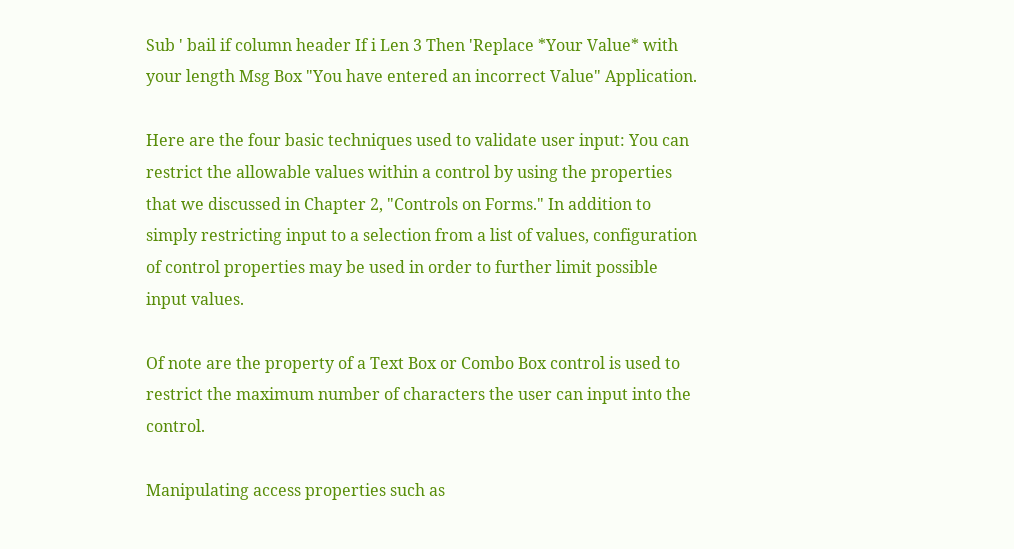Sub ' bail if column header If i Len 3 Then 'Replace *Your Value* with your length Msg Box "You have entered an incorrect Value" Application.

Here are the four basic techniques used to validate user input: You can restrict the allowable values within a control by using the properties that we discussed in Chapter 2, "Controls on Forms." In addition to simply restricting input to a selection from a list of values, configuration of control properties may be used in order to further limit possible input values.

Of note are the property of a Text Box or Combo Box control is used to restrict the maximum number of characters the user can input into the control.

Manipulating access properties such as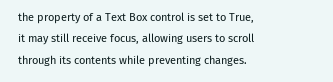the property of a Text Box control is set to True, it may still receive focus, allowing users to scroll through its contents while preventing changes.